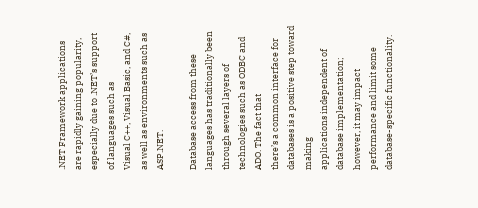.NET Framework applications are rapidly gaining popularity,
especially due to .NET’s support of languages such as
Visual C++, Visual Basic, and C#, as well as environments such as ASP.NET.

Database access from these languages has traditionally been
through several layers of technologies such as ODBC and ADO. The fact that
there’s a common interface for databases is a positive step toward making
applications independent of database implementation; however, it may impact
performance and limit some database-specific functionality.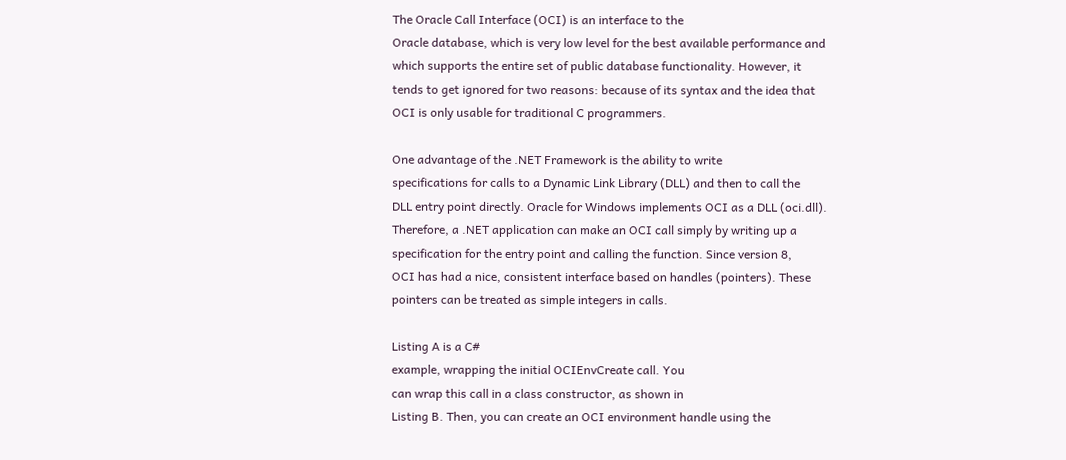The Oracle Call Interface (OCI) is an interface to the
Oracle database, which is very low level for the best available performance and
which supports the entire set of public database functionality. However, it
tends to get ignored for two reasons: because of its syntax and the idea that
OCI is only usable for traditional C programmers.

One advantage of the .NET Framework is the ability to write
specifications for calls to a Dynamic Link Library (DLL) and then to call the
DLL entry point directly. Oracle for Windows implements OCI as a DLL (oci.dll).
Therefore, a .NET application can make an OCI call simply by writing up a
specification for the entry point and calling the function. Since version 8,
OCI has had a nice, consistent interface based on handles (pointers). These
pointers can be treated as simple integers in calls.

Listing A is a C#
example, wrapping the initial OCIEnvCreate call. You
can wrap this call in a class constructor, as shown in
Listing B. Then, you can create an OCI environment handle using the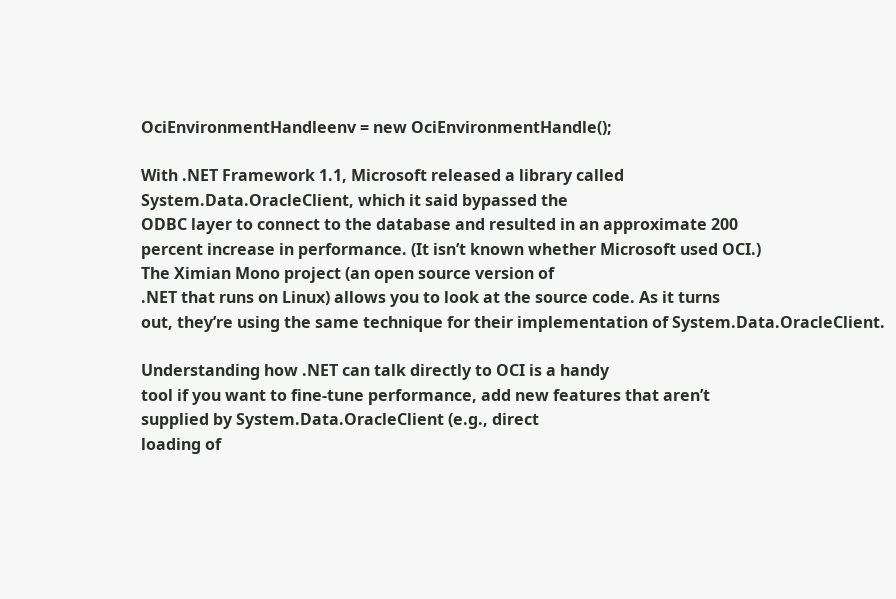OciEnvironmentHandleenv = new OciEnvironmentHandle();

With .NET Framework 1.1, Microsoft released a library called
System.Data.OracleClient, which it said bypassed the
ODBC layer to connect to the database and resulted in an approximate 200
percent increase in performance. (It isn’t known whether Microsoft used OCI.)
The Ximian Mono project (an open source version of
.NET that runs on Linux) allows you to look at the source code. As it turns
out, they’re using the same technique for their implementation of System.Data.OracleClient.

Understanding how .NET can talk directly to OCI is a handy
tool if you want to fine-tune performance, add new features that aren’t
supplied by System.Data.OracleClient (e.g., direct
loading of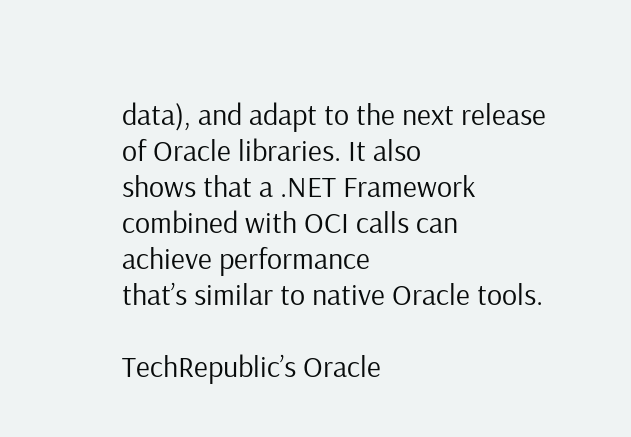data), and adapt to the next release of Oracle libraries. It also
shows that a .NET Framework combined with OCI calls can achieve performance
that’s similar to native Oracle tools.

TechRepublic’s Oracle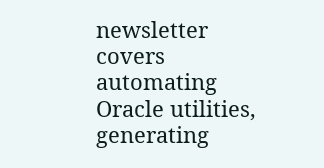newsletter covers automating Oracle utilities, generating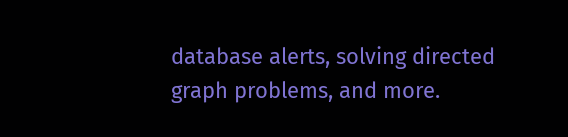database alerts, solving directed graph problems, and more.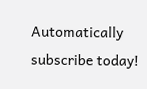Automatically subscribe today!